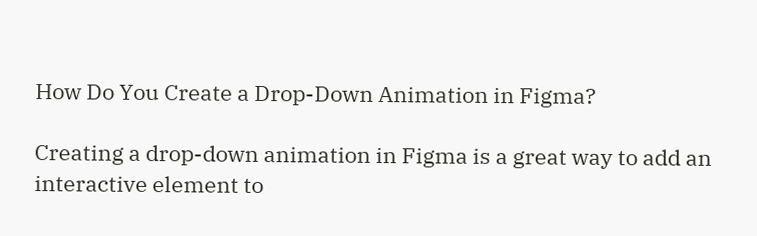How Do You Create a Drop-Down Animation in Figma?

Creating a drop-down animation in Figma is a great way to add an interactive element to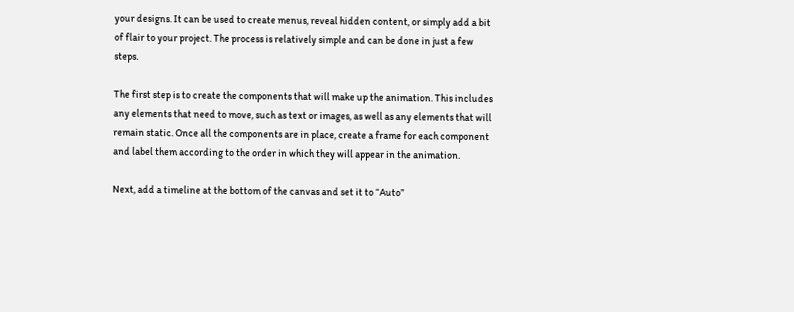your designs. It can be used to create menus, reveal hidden content, or simply add a bit of flair to your project. The process is relatively simple and can be done in just a few steps.

The first step is to create the components that will make up the animation. This includes any elements that need to move, such as text or images, as well as any elements that will remain static. Once all the components are in place, create a frame for each component and label them according to the order in which they will appear in the animation.

Next, add a timeline at the bottom of the canvas and set it to “Auto”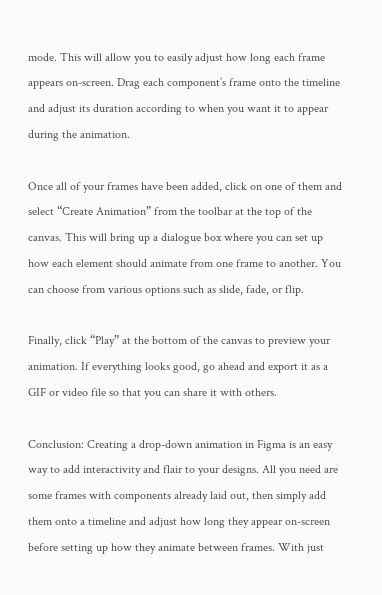mode. This will allow you to easily adjust how long each frame appears on-screen. Drag each component’s frame onto the timeline and adjust its duration according to when you want it to appear during the animation.

Once all of your frames have been added, click on one of them and select “Create Animation” from the toolbar at the top of the canvas. This will bring up a dialogue box where you can set up how each element should animate from one frame to another. You can choose from various options such as slide, fade, or flip.

Finally, click “Play” at the bottom of the canvas to preview your animation. If everything looks good, go ahead and export it as a GIF or video file so that you can share it with others.

Conclusion: Creating a drop-down animation in Figma is an easy way to add interactivity and flair to your designs. All you need are some frames with components already laid out, then simply add them onto a timeline and adjust how long they appear on-screen before setting up how they animate between frames. With just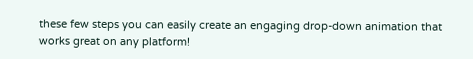these few steps you can easily create an engaging drop-down animation that works great on any platform!